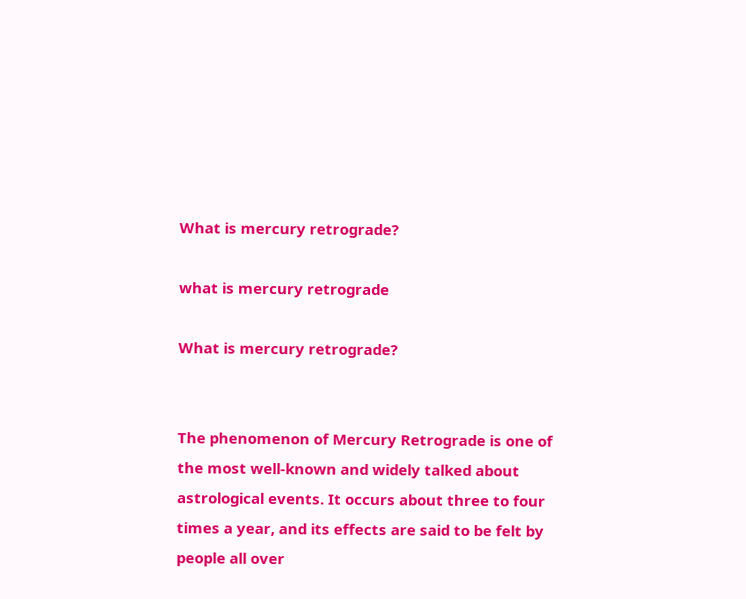What is mercury retrograde?

what is mercury retrograde

What is mercury retrograde?


The phenomenon of Mercury Retrograde is one of the most well-known and widely talked about astrological events. It occurs about three to four times a year, and its effects are said to be felt by people all over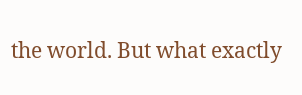the world. But what exactly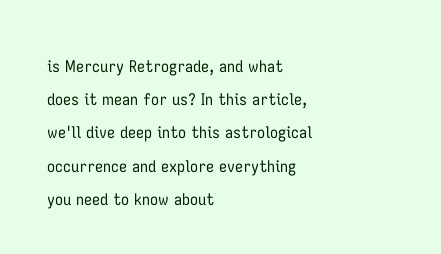is Mercury Retrograde, and what does it mean for us? In this article, we'll dive deep into this astrological occurrence and explore everything you need to know about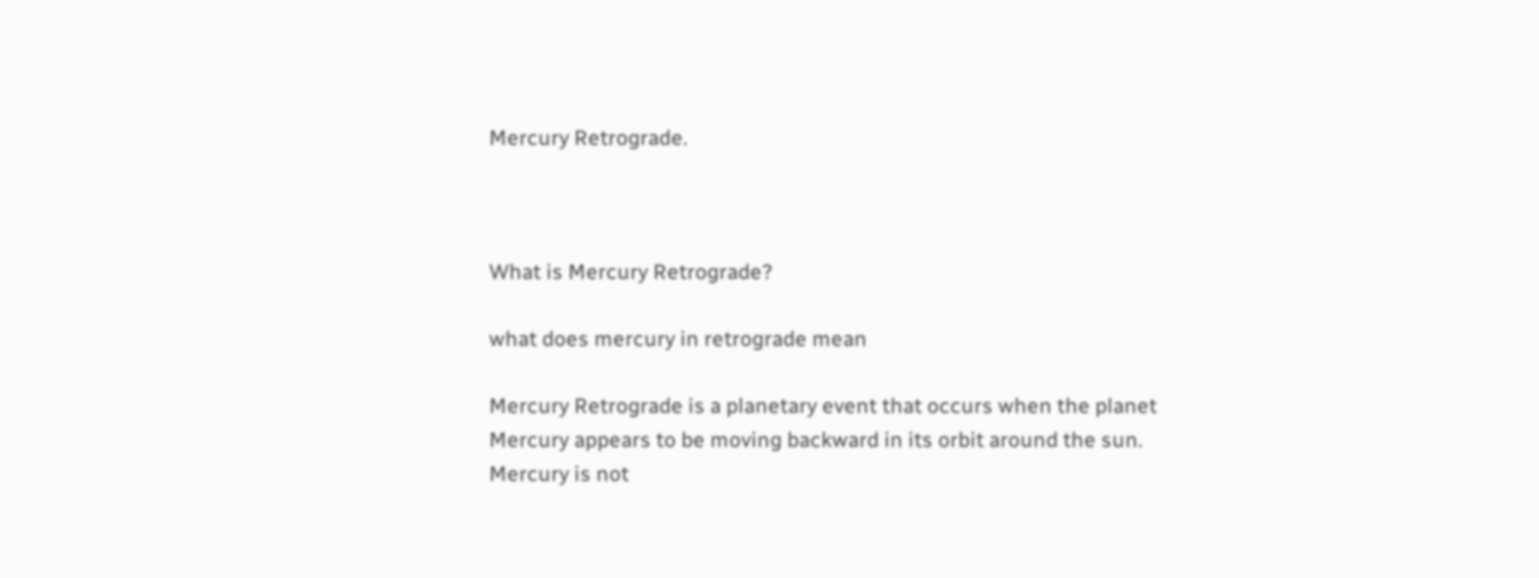Mercury Retrograde.



What is Mercury Retrograde?

what does mercury in retrograde mean

Mercury Retrograde is a planetary event that occurs when the planet Mercury appears to be moving backward in its orbit around the sun. Mercury is not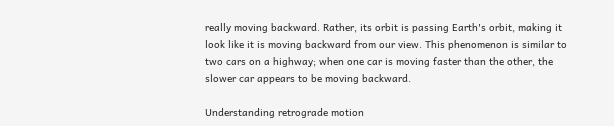really moving backward. Rather, its orbit is passing Earth's orbit, making it look like it is moving backward from our view. This phenomenon is similar to two cars on a highway; when one car is moving faster than the other, the slower car appears to be moving backward.

Understanding retrograde motion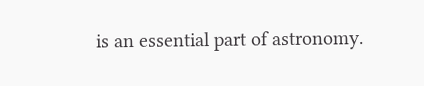is an essential part of astronomy.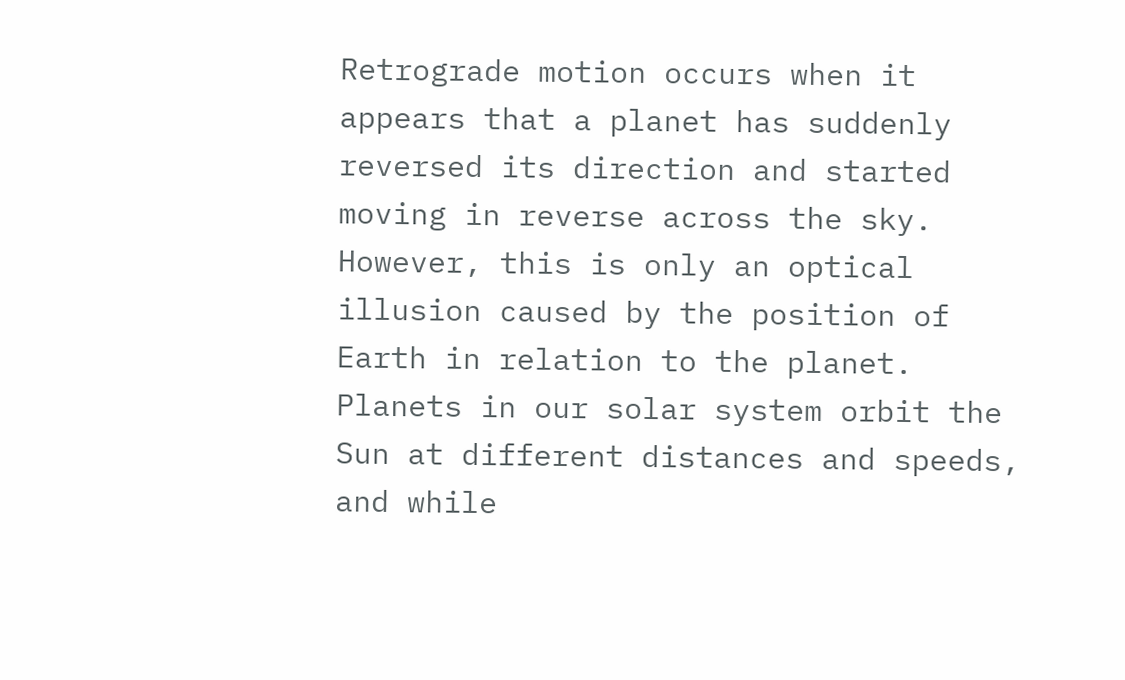Retrograde motion occurs when it appears that a planet has suddenly reversed its direction and started moving in reverse across the sky. However, this is only an optical illusion caused by the position of Earth in relation to the planet. Planets in our solar system orbit the Sun at different distances and speeds, and while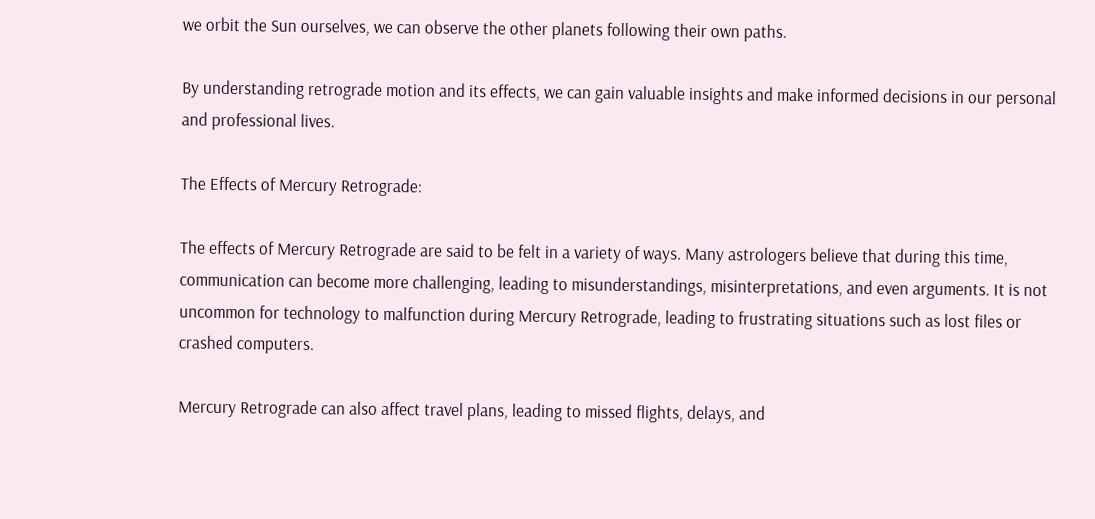we orbit the Sun ourselves, we can observe the other planets following their own paths.

By understanding retrograde motion and its effects, we can gain valuable insights and make informed decisions in our personal and professional lives.

The Effects of Mercury Retrograde:

The effects of Mercury Retrograde are said to be felt in a variety of ways. Many astrologers believe that during this time, communication can become more challenging, leading to misunderstandings, misinterpretations, and even arguments. It is not uncommon for technology to malfunction during Mercury Retrograde, leading to frustrating situations such as lost files or crashed computers.

Mercury Retrograde can also affect travel plans, leading to missed flights, delays, and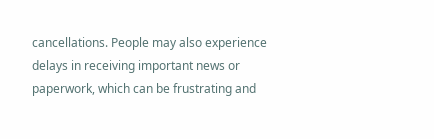cancellations. People may also experience delays in receiving important news or paperwork, which can be frustrating and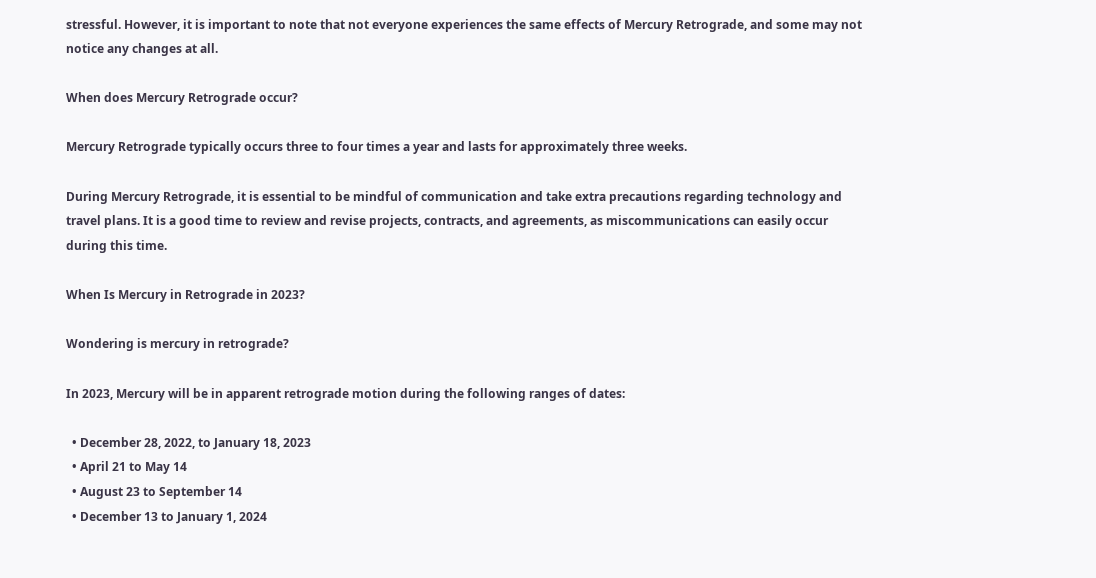stressful. However, it is important to note that not everyone experiences the same effects of Mercury Retrograde, and some may not notice any changes at all.

When does Mercury Retrograde occur?

Mercury Retrograde typically occurs three to four times a year and lasts for approximately three weeks.

During Mercury Retrograde, it is essential to be mindful of communication and take extra precautions regarding technology and travel plans. It is a good time to review and revise projects, contracts, and agreements, as miscommunications can easily occur during this time.

When Is Mercury in Retrograde in 2023?

Wondering is mercury in retrograde?

In 2023, Mercury will be in apparent retrograde motion during the following ranges of dates:

  • December 28, 2022, to January 18, 2023
  • April 21 to May 14
  • August 23 to September 14
  • December 13 to January 1, 2024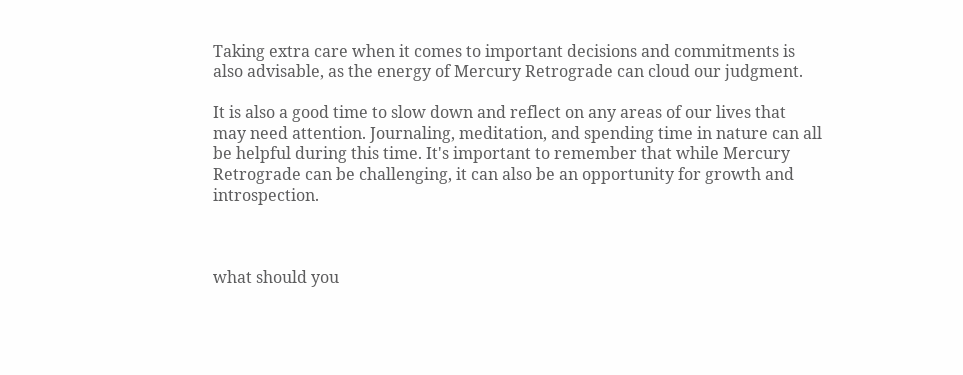Taking extra care when it comes to important decisions and commitments is also advisable, as the energy of Mercury Retrograde can cloud our judgment.

It is also a good time to slow down and reflect on any areas of our lives that may need attention. Journaling, meditation, and spending time in nature can all be helpful during this time. It's important to remember that while Mercury Retrograde can be challenging, it can also be an opportunity for growth and introspection.



what should you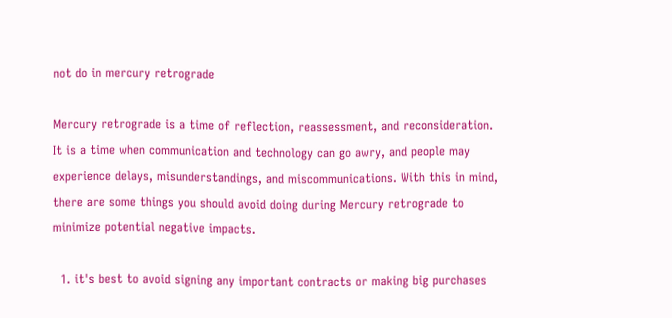not do in mercury retrograde

Mercury retrograde is a time of reflection, reassessment, and reconsideration. It is a time when communication and technology can go awry, and people may experience delays, misunderstandings, and miscommunications. With this in mind, there are some things you should avoid doing during Mercury retrograde to minimize potential negative impacts.

  1. it's best to avoid signing any important contracts or making big purchases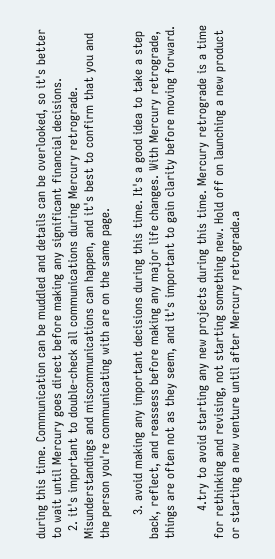during this time. Communication can be muddled and details can be overlooked, so it's better to wait until Mercury goes direct before making any significant financial decisions.
  2. it's important to double-check all communications during Mercury retrograde. Misunderstandings and miscommunications can happen, and it's best to confirm that you and the person you're communicating with are on the same page.

      3. avoid making any important decisions during this time. It's a good idea to take a step back, reflect, and reassess before making any major life changes. With Mercury retrograde, things are often not as they seem, and it's important to gain clarity before moving forward.

       4.try to avoid starting any new projects during this time. Mercury retrograde is a time for rethinking and revising, not starting something new. Hold off on launching a new product or starting a new venture until after Mercury retrograde.a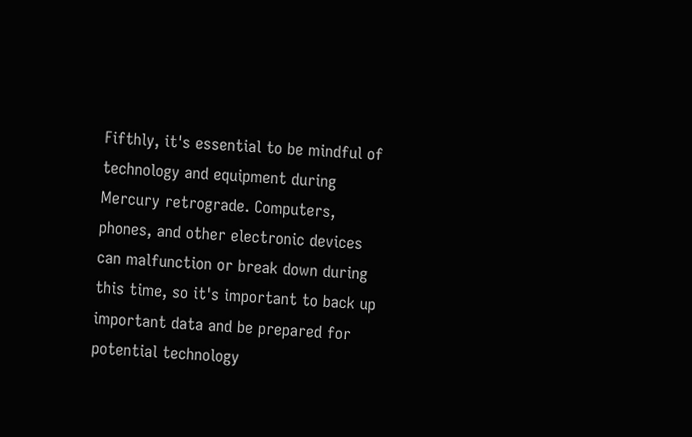Fifthly, it's essential to be mindful of technology and equipment during Mercury retrograde. Computers, phones, and other electronic devices can malfunction or break down during this time, so it's important to back up important data and be prepared for potential technology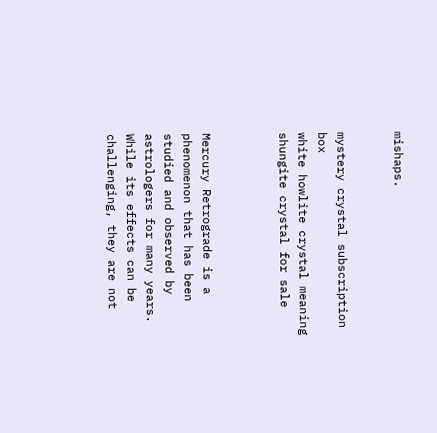mishaps.


mystery crystal subscription box
white howlite crystal meaning
shungite crystal for sale



Mercury Retrograde is a phenomenon that has been studied and observed by astrologers for many years. While its effects can be challenging, they are not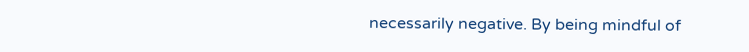necessarily negative. By being mindful of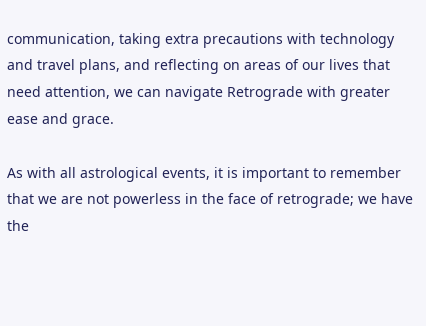communication, taking extra precautions with technology and travel plans, and reflecting on areas of our lives that need attention, we can navigate Retrograde with greater ease and grace.

As with all astrological events, it is important to remember that we are not powerless in the face of retrograde; we have the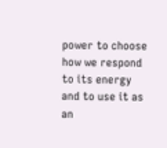power to choose how we respond to its energy and to use it as an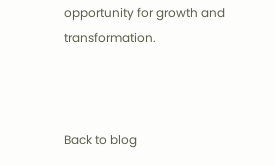opportunity for growth and transformation.



Back to blog